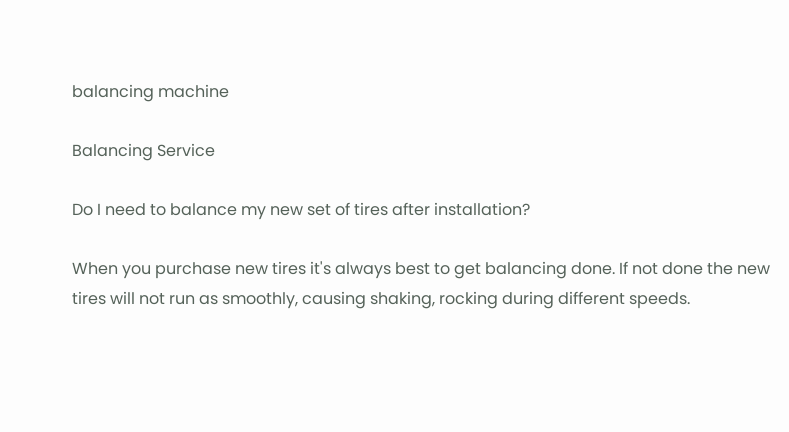balancing machine

Balancing Service

Do I need to balance my new set of tires after installation?

When you purchase new tires it's always best to get balancing done. If not done the new tires will not run as smoothly, causing shaking, rocking during different speeds.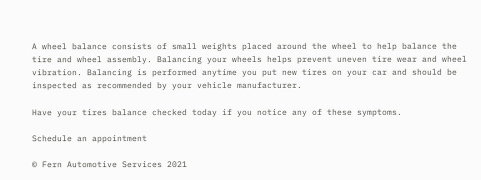A wheel balance consists of small weights placed around the wheel to help balance the tire and wheel assembly. Balancing your wheels helps prevent uneven tire wear and wheel vibration. Balancing is performed anytime you put new tires on your car and should be inspected as recommended by your vehicle manufacturer.

Have your tires balance checked today if you notice any of these symptoms.

Schedule an appointment

© Fern Automotive Services 2021